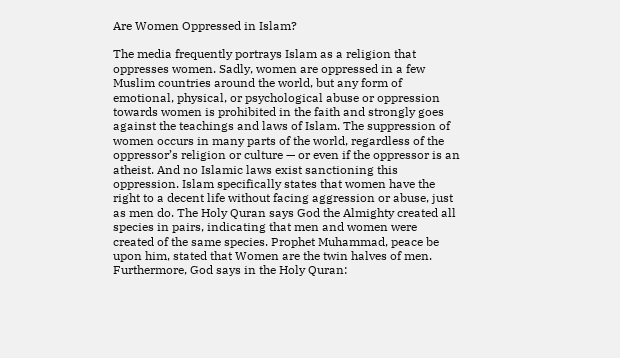Are Women Oppressed in Islam?

The media frequently portrays Islam as a religion that oppresses women. Sadly, women are oppressed in a few Muslim countries around the world, but any form of emotional, physical, or psychological abuse or oppression towards women is prohibited in the faith and strongly goes against the teachings and laws of Islam. The suppression of women occurs in many parts of the world, regardless of the oppressor’s religion or culture — or even if the oppressor is an atheist. And no Islamic laws exist sanctioning this oppression. Islam specifically states that women have the right to a decent life without facing aggression or abuse, just as men do. The Holy Quran says God the Almighty created all species in pairs, indicating that men and women were created of the same species. Prophet Muhammad, peace be upon him, stated that Women are the twin halves of men. Furthermore, God says in the Holy Quran: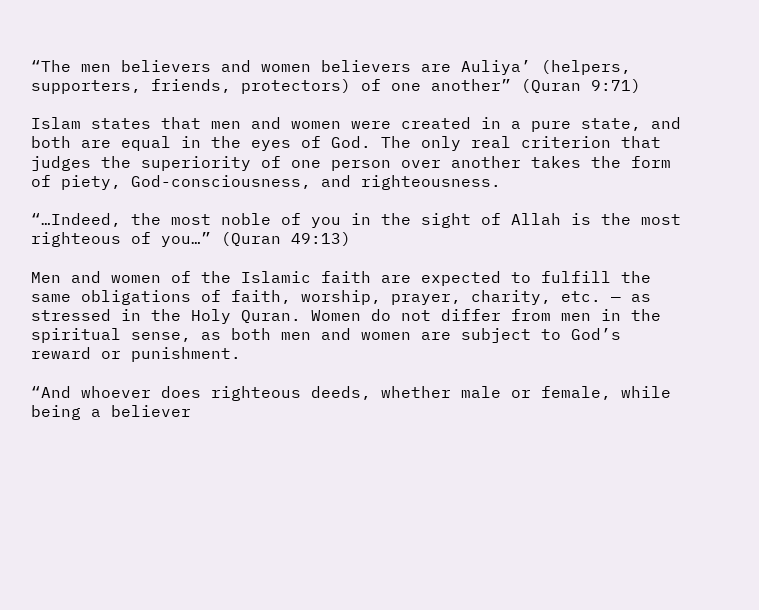“The men believers and women believers are Auliya’ (helpers, supporters, friends, protectors) of one another” (Quran 9:71)

Islam states that men and women were created in a pure state, and both are equal in the eyes of God. The only real criterion that judges the superiority of one person over another takes the form of piety, God-consciousness, and righteousness.

“…Indeed, the most noble of you in the sight of Allah is the most righteous of you…” (Quran 49:13)

Men and women of the Islamic faith are expected to fulfill the same obligations of faith, worship, prayer, charity, etc. — as stressed in the Holy Quran. Women do not differ from men in the spiritual sense, as both men and women are subject to God’s reward or punishment.

“And whoever does righteous deeds, whether male or female, while being a believer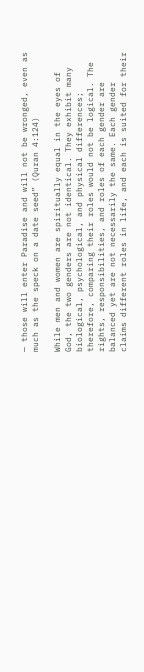— those will enter Paradise and will not be wronged, even as much as the speck on a date seed” (Quran 4:124)

While men and women are spiritually equal in the eyes of God, the two genders are not identical. They exhibit many biological, psychological, and physical differences; therefore, comparing their roles would not be logical. The rights, responsibilities, and roles of each gender are balanced yet are not necessarily the same. Each gender claims different roles in life, and each is suited for their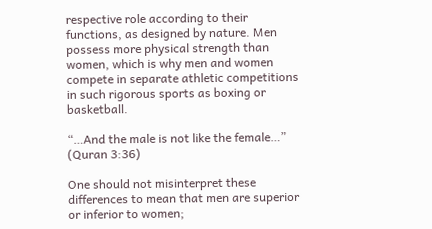respective role according to their functions, as designed by nature. Men possess more physical strength than women, which is why men and women compete in separate athletic competitions in such rigorous sports as boxing or basketball.

“…And the male is not like the female…” (Quran 3:36)

One should not misinterpret these differences to mean that men are superior or inferior to women;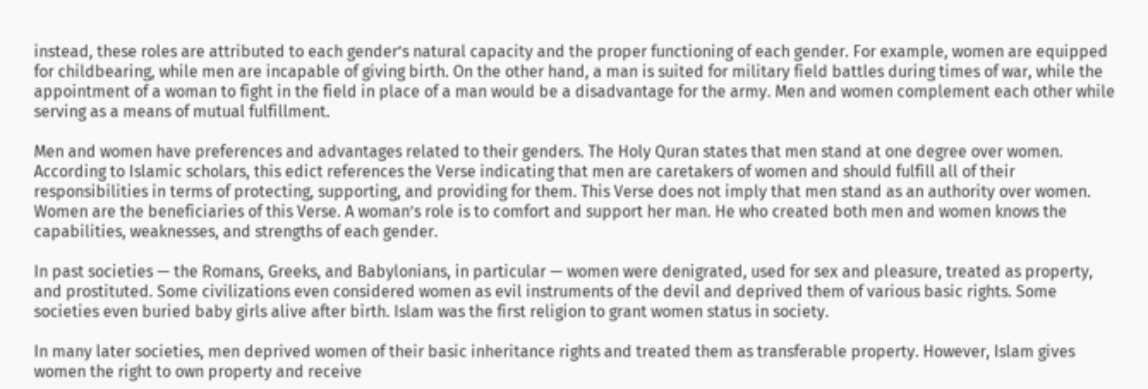instead, these roles are attributed to each gender’s natural capacity and the proper functioning of each gender. For example, women are equipped for childbearing, while men are incapable of giving birth. On the other hand, a man is suited for military field battles during times of war, while the appointment of a woman to fight in the field in place of a man would be a disadvantage for the army. Men and women complement each other while serving as a means of mutual fulfillment.

Men and women have preferences and advantages related to their genders. The Holy Quran states that men stand at one degree over women. According to Islamic scholars, this edict references the Verse indicating that men are caretakers of women and should fulfill all of their responsibilities in terms of protecting, supporting, and providing for them. This Verse does not imply that men stand as an authority over women. Women are the beneficiaries of this Verse. A woman’s role is to comfort and support her man. He who created both men and women knows the capabilities, weaknesses, and strengths of each gender.

In past societies — the Romans, Greeks, and Babylonians, in particular — women were denigrated, used for sex and pleasure, treated as property, and prostituted. Some civilizations even considered women as evil instruments of the devil and deprived them of various basic rights. Some societies even buried baby girls alive after birth. Islam was the first religion to grant women status in society.

In many later societies, men deprived women of their basic inheritance rights and treated them as transferable property. However, Islam gives women the right to own property and receive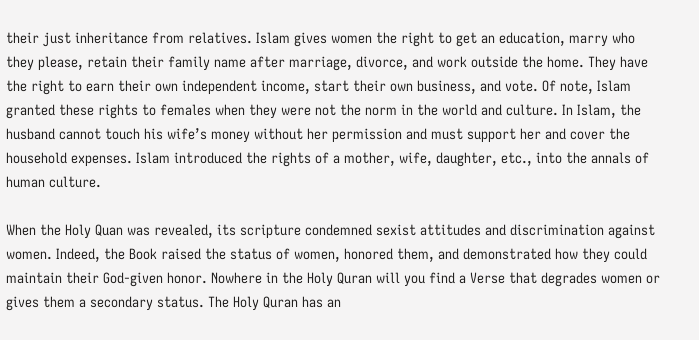their just inheritance from relatives. Islam gives women the right to get an education, marry who they please, retain their family name after marriage, divorce, and work outside the home. They have the right to earn their own independent income, start their own business, and vote. Of note, Islam granted these rights to females when they were not the norm in the world and culture. In Islam, the husband cannot touch his wife’s money without her permission and must support her and cover the household expenses. Islam introduced the rights of a mother, wife, daughter, etc., into the annals of human culture.

When the Holy Quan was revealed, its scripture condemned sexist attitudes and discrimination against women. Indeed, the Book raised the status of women, honored them, and demonstrated how they could maintain their God-given honor. Nowhere in the Holy Quran will you find a Verse that degrades women or gives them a secondary status. The Holy Quran has an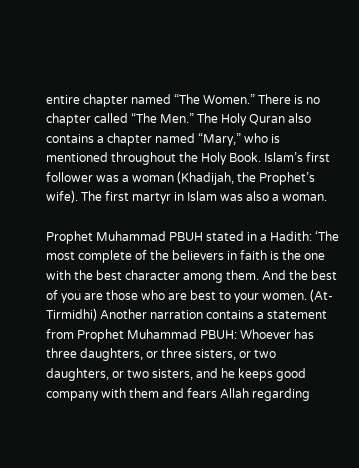entire chapter named “The Women.” There is no chapter called “The Men.” The Holy Quran also contains a chapter named “Mary,” who is mentioned throughout the Holy Book. Islam’s first follower was a woman (Khadijah, the Prophet’s wife). The first martyr in Islam was also a woman.

Prophet Muhammad PBUH stated in a Hadith: ‘The most complete of the believers in faith is the one with the best character among them. And the best of you are those who are best to your women. (At-Tirmidhi) Another narration contains a statement from Prophet Muhammad PBUH: Whoever has three daughters, or three sisters, or two daughters, or two sisters, and he keeps good company with them and fears Allah regarding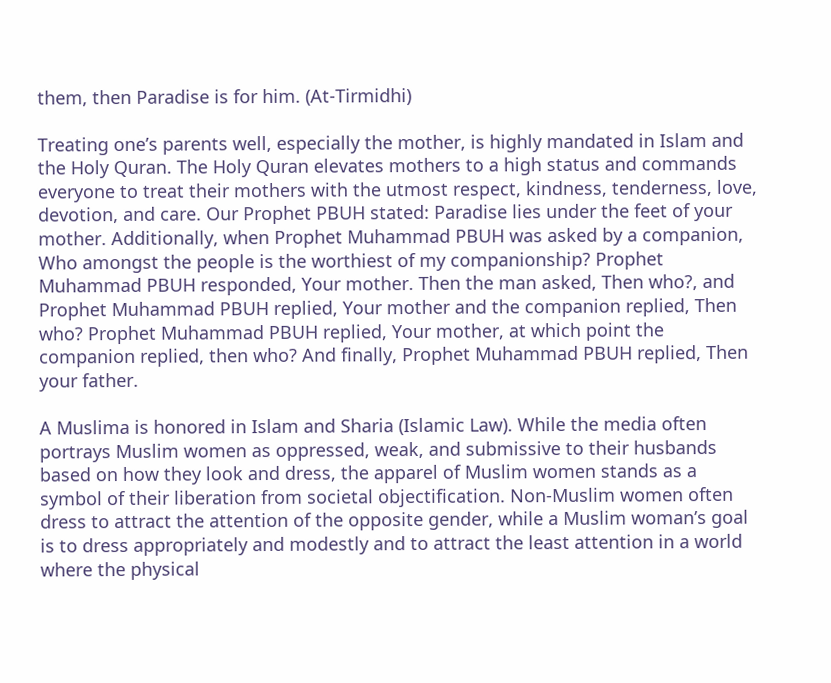them, then Paradise is for him. (At-Tirmidhi)

Treating one’s parents well, especially the mother, is highly mandated in Islam and the Holy Quran. The Holy Quran elevates mothers to a high status and commands everyone to treat their mothers with the utmost respect, kindness, tenderness, love, devotion, and care. Our Prophet PBUH stated: Paradise lies under the feet of your mother. Additionally, when Prophet Muhammad PBUH was asked by a companion, Who amongst the people is the worthiest of my companionship? Prophet Muhammad PBUH responded, Your mother. Then the man asked, Then who?, and Prophet Muhammad PBUH replied, Your mother and the companion replied, Then who? Prophet Muhammad PBUH replied, Your mother, at which point the companion replied, then who? And finally, Prophet Muhammad PBUH replied, Then your father.

A Muslima is honored in Islam and Sharia (Islamic Law). While the media often portrays Muslim women as oppressed, weak, and submissive to their husbands based on how they look and dress, the apparel of Muslim women stands as a symbol of their liberation from societal objectification. Non-Muslim women often dress to attract the attention of the opposite gender, while a Muslim woman’s goal is to dress appropriately and modestly and to attract the least attention in a world where the physical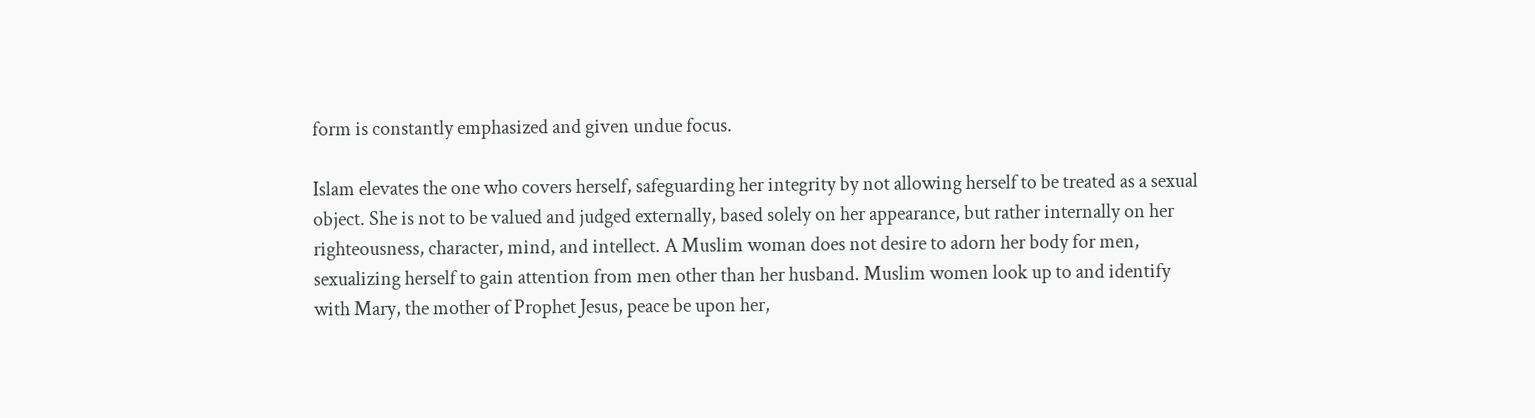form is constantly emphasized and given undue focus.

Islam elevates the one who covers herself, safeguarding her integrity by not allowing herself to be treated as a sexual object. She is not to be valued and judged externally, based solely on her appearance, but rather internally on her righteousness, character, mind, and intellect. A Muslim woman does not desire to adorn her body for men, sexualizing herself to gain attention from men other than her husband. Muslim women look up to and identify with Mary, the mother of Prophet Jesus, peace be upon her,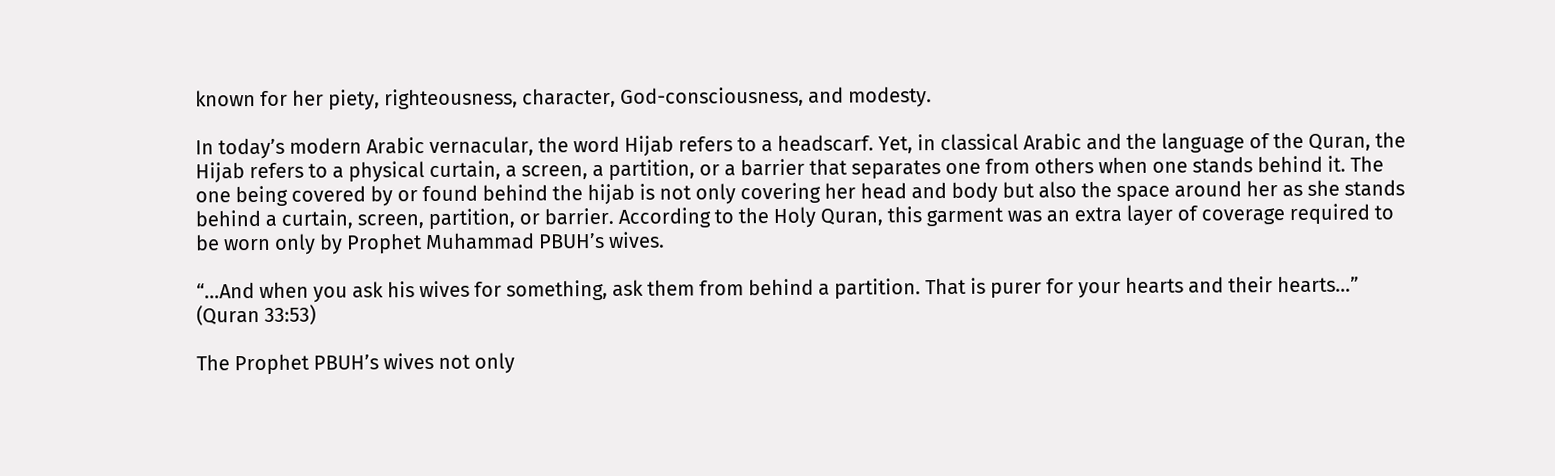known for her piety, righteousness, character, God-consciousness, and modesty.

In today’s modern Arabic vernacular, the word Hijab refers to a headscarf. Yet, in classical Arabic and the language of the Quran, the Hijab refers to a physical curtain, a screen, a partition, or a barrier that separates one from others when one stands behind it. The one being covered by or found behind the hijab is not only covering her head and body but also the space around her as she stands behind a curtain, screen, partition, or barrier. According to the Holy Quran, this garment was an extra layer of coverage required to be worn only by Prophet Muhammad PBUH’s wives.

“…And when you ask his wives for something, ask them from behind a partition. That is purer for your hearts and their hearts…” (Quran 33:53)

The Prophet PBUH’s wives not only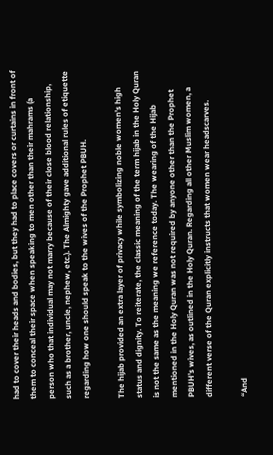had to cover their heads and bodies, but they had to place covers or curtains in front of them to conceal their space when speaking to men other than their mahrams (a person who that individual may not marry because of their close blood relationship, such as a brother, uncle, nephew, etc.). The Almighty gave additional rules of etiquette regarding how one should speak to the wives of the Prophet PBUH.

The hijab provided an extra layer of privacy while symbolizing noble women’s high status and dignity. To reiterate, the classic meaning of the term hijab in the Holy Quran is not the same as the meaning we reference today. The wearing of the Hijab mentioned in the Holy Quran was not required by anyone other than the Prophet PBUH’s wives, as outlined in the Holy Quran. Regarding all other Muslim women, a different verse of the Quran explicitly instructs that women wear headscarves.

“And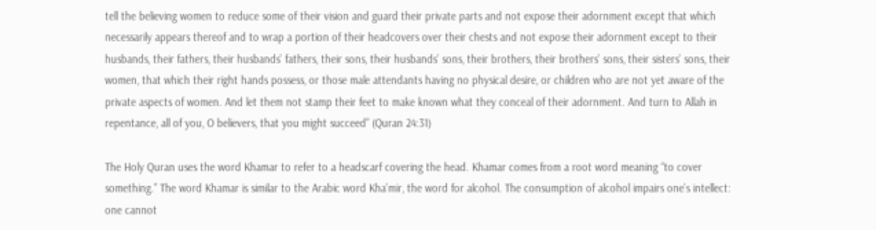tell the believing women to reduce some of their vision and guard their private parts and not expose their adornment except that which necessarily appears thereof and to wrap a portion of their headcovers over their chests and not expose their adornment except to their husbands, their fathers, their husbands’ fathers, their sons, their husbands’ sons, their brothers, their brothers’ sons, their sisters’ sons, their women, that which their right hands possess, or those male attendants having no physical desire, or children who are not yet aware of the private aspects of women. And let them not stamp their feet to make known what they conceal of their adornment. And turn to Allah in repentance, all of you, O believers, that you might succeed” (Quran 24:31)

The Holy Quran uses the word Khamar to refer to a headscarf covering the head. Khamar comes from a root word meaning “to cover something.” The word Khamar is similar to the Arabic word Kha’mir, the word for alcohol. The consumption of alcohol impairs one’s intellect: one cannot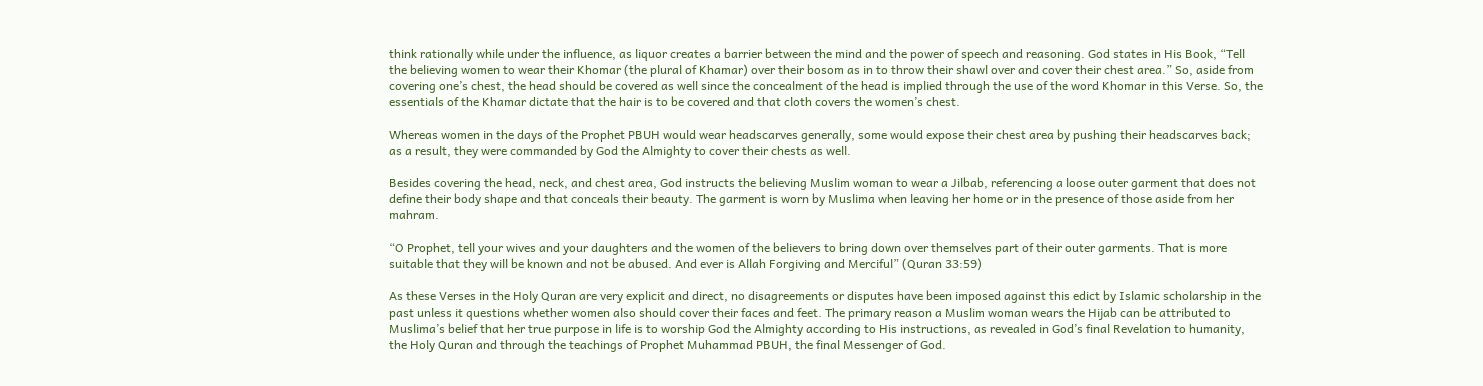think rationally while under the influence, as liquor creates a barrier between the mind and the power of speech and reasoning. God states in His Book, “Tell the believing women to wear their Khomar (the plural of Khamar) over their bosom as in to throw their shawl over and cover their chest area.” So, aside from covering one’s chest, the head should be covered as well since the concealment of the head is implied through the use of the word Khomar in this Verse. So, the essentials of the Khamar dictate that the hair is to be covered and that cloth covers the women’s chest.

Whereas women in the days of the Prophet PBUH would wear headscarves generally, some would expose their chest area by pushing their headscarves back; as a result, they were commanded by God the Almighty to cover their chests as well.

Besides covering the head, neck, and chest area, God instructs the believing Muslim woman to wear a Jilbab, referencing a loose outer garment that does not define their body shape and that conceals their beauty. The garment is worn by Muslima when leaving her home or in the presence of those aside from her mahram.

“O Prophet, tell your wives and your daughters and the women of the believers to bring down over themselves part of their outer garments. That is more suitable that they will be known and not be abused. And ever is Allah Forgiving and Merciful” (Quran 33:59)

As these Verses in the Holy Quran are very explicit and direct, no disagreements or disputes have been imposed against this edict by Islamic scholarship in the past unless it questions whether women also should cover their faces and feet. The primary reason a Muslim woman wears the Hijab can be attributed to Muslima’s belief that her true purpose in life is to worship God the Almighty according to His instructions, as revealed in God’s final Revelation to humanity, the Holy Quran and through the teachings of Prophet Muhammad PBUH, the final Messenger of God.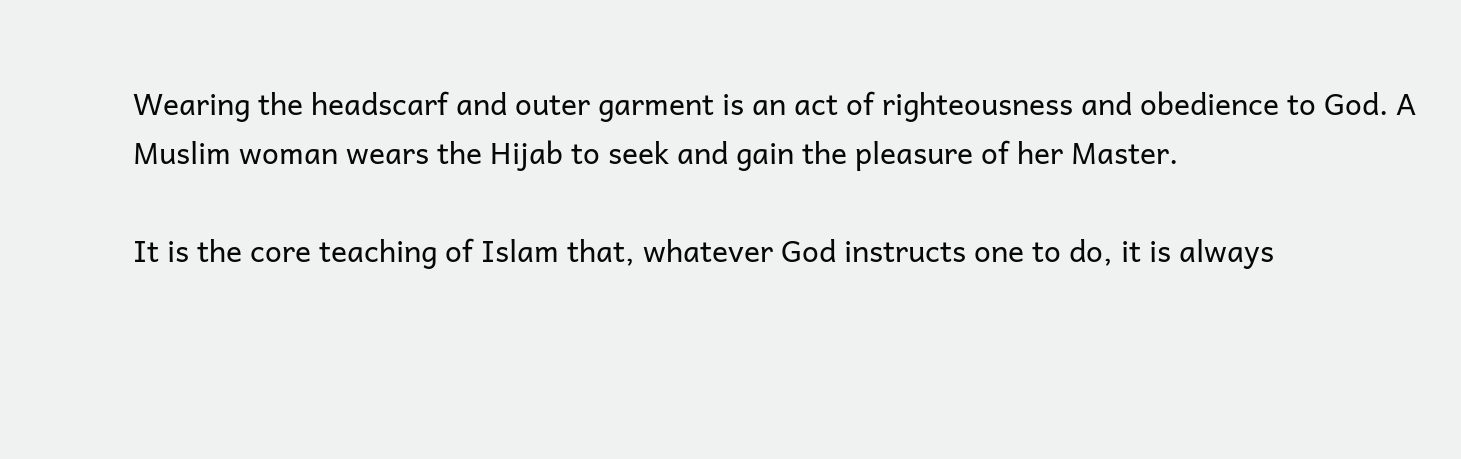Wearing the headscarf and outer garment is an act of righteousness and obedience to God. A Muslim woman wears the Hijab to seek and gain the pleasure of her Master.

It is the core teaching of Islam that, whatever God instructs one to do, it is always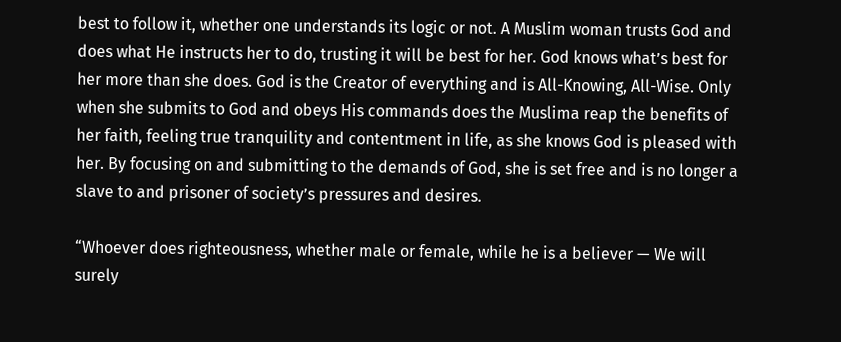best to follow it, whether one understands its logic or not. A Muslim woman trusts God and does what He instructs her to do, trusting it will be best for her. God knows what’s best for her more than she does. God is the Creator of everything and is All-Knowing, All-Wise. Only when she submits to God and obeys His commands does the Muslima reap the benefits of her faith, feeling true tranquility and contentment in life, as she knows God is pleased with her. By focusing on and submitting to the demands of God, she is set free and is no longer a slave to and prisoner of society’s pressures and desires.

“Whoever does righteousness, whether male or female, while he is a believer — We will surely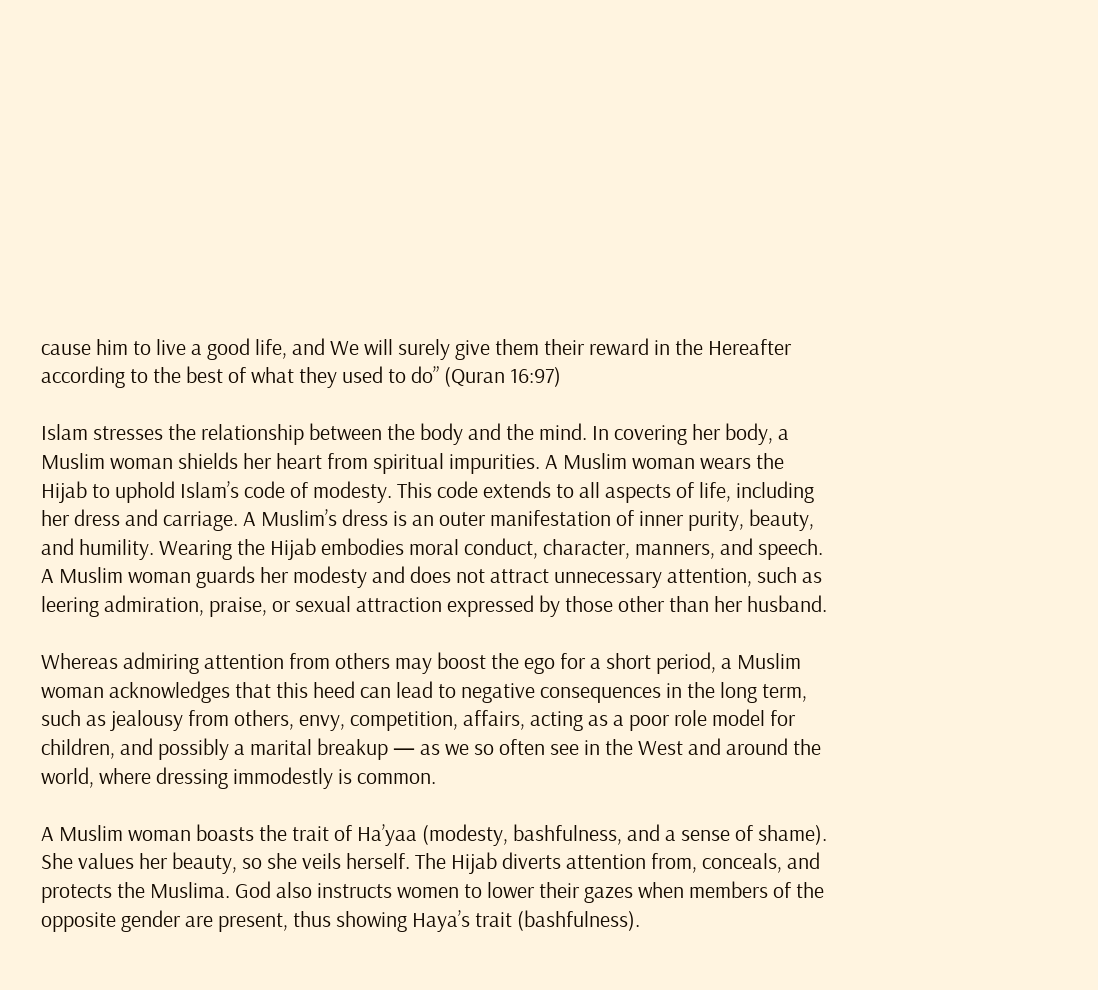cause him to live a good life, and We will surely give them their reward in the Hereafter according to the best of what they used to do” (Quran 16:97)

Islam stresses the relationship between the body and the mind. In covering her body, a Muslim woman shields her heart from spiritual impurities. A Muslim woman wears the Hijab to uphold Islam’s code of modesty. This code extends to all aspects of life, including her dress and carriage. A Muslim’s dress is an outer manifestation of inner purity, beauty, and humility. Wearing the Hijab embodies moral conduct, character, manners, and speech. A Muslim woman guards her modesty and does not attract unnecessary attention, such as leering admiration, praise, or sexual attraction expressed by those other than her husband.

Whereas admiring attention from others may boost the ego for a short period, a Muslim woman acknowledges that this heed can lead to negative consequences in the long term, such as jealousy from others, envy, competition, affairs, acting as a poor role model for children, and possibly a marital breakup — as we so often see in the West and around the world, where dressing immodestly is common.

A Muslim woman boasts the trait of Ha’yaa (modesty, bashfulness, and a sense of shame). She values her beauty, so she veils herself. The Hijab diverts attention from, conceals, and protects the Muslima. God also instructs women to lower their gazes when members of the opposite gender are present, thus showing Haya’s trait (bashfulness).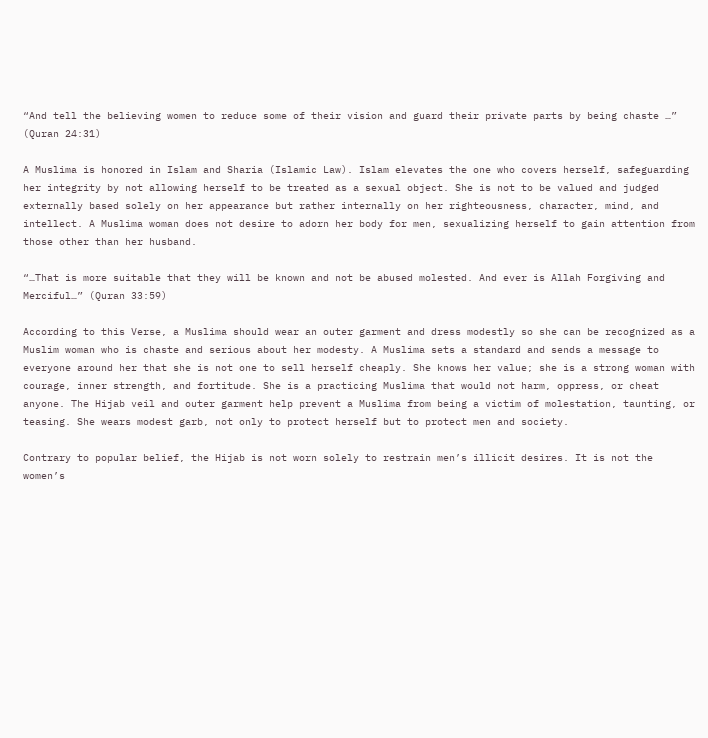“And tell the believing women to reduce some of their vision and guard their private parts by being chaste …” (Quran 24:31)

A Muslima is honored in Islam and Sharia (Islamic Law). Islam elevates the one who covers herself, safeguarding her integrity by not allowing herself to be treated as a sexual object. She is not to be valued and judged externally based solely on her appearance but rather internally on her righteousness, character, mind, and intellect. A Muslima woman does not desire to adorn her body for men, sexualizing herself to gain attention from those other than her husband.

“…That is more suitable that they will be known and not be abused molested. And ever is Allah Forgiving and Merciful…” (Quran 33:59)

According to this Verse, a Muslima should wear an outer garment and dress modestly so she can be recognized as a Muslim woman who is chaste and serious about her modesty. A Muslima sets a standard and sends a message to everyone around her that she is not one to sell herself cheaply. She knows her value; she is a strong woman with courage, inner strength, and fortitude. She is a practicing Muslima that would not harm, oppress, or cheat anyone. The Hijab veil and outer garment help prevent a Muslima from being a victim of molestation, taunting, or teasing. She wears modest garb, not only to protect herself but to protect men and society.

Contrary to popular belief, the Hijab is not worn solely to restrain men’s illicit desires. It is not the women’s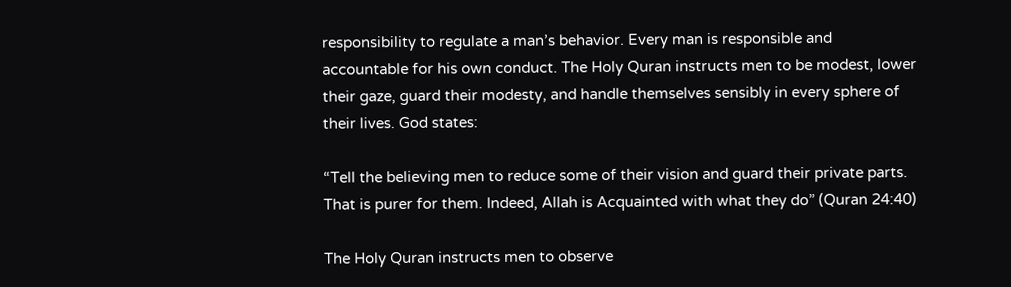responsibility to regulate a man’s behavior. Every man is responsible and accountable for his own conduct. The Holy Quran instructs men to be modest, lower their gaze, guard their modesty, and handle themselves sensibly in every sphere of their lives. God states:

“Tell the believing men to reduce some of their vision and guard their private parts. That is purer for them. Indeed, Allah is Acquainted with what they do” (Quran 24:40)

The Holy Quran instructs men to observe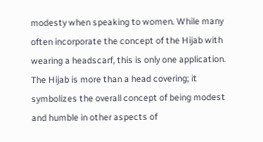modesty when speaking to women. While many often incorporate the concept of the Hijab with wearing a headscarf, this is only one application. The Hijab is more than a head covering; it symbolizes the overall concept of being modest and humble in other aspects of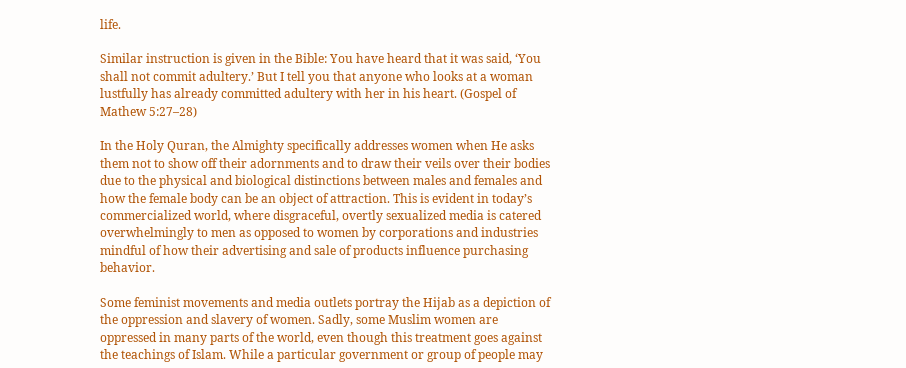life.

Similar instruction is given in the Bible: You have heard that it was said, ‘You shall not commit adultery.’ But I tell you that anyone who looks at a woman lustfully has already committed adultery with her in his heart. (Gospel of Mathew 5:27–28)

In the Holy Quran, the Almighty specifically addresses women when He asks them not to show off their adornments and to draw their veils over their bodies due to the physical and biological distinctions between males and females and how the female body can be an object of attraction. This is evident in today’s commercialized world, where disgraceful, overtly sexualized media is catered overwhelmingly to men as opposed to women by corporations and industries mindful of how their advertising and sale of products influence purchasing behavior.

Some feminist movements and media outlets portray the Hijab as a depiction of the oppression and slavery of women. Sadly, some Muslim women are oppressed in many parts of the world, even though this treatment goes against the teachings of Islam. While a particular government or group of people may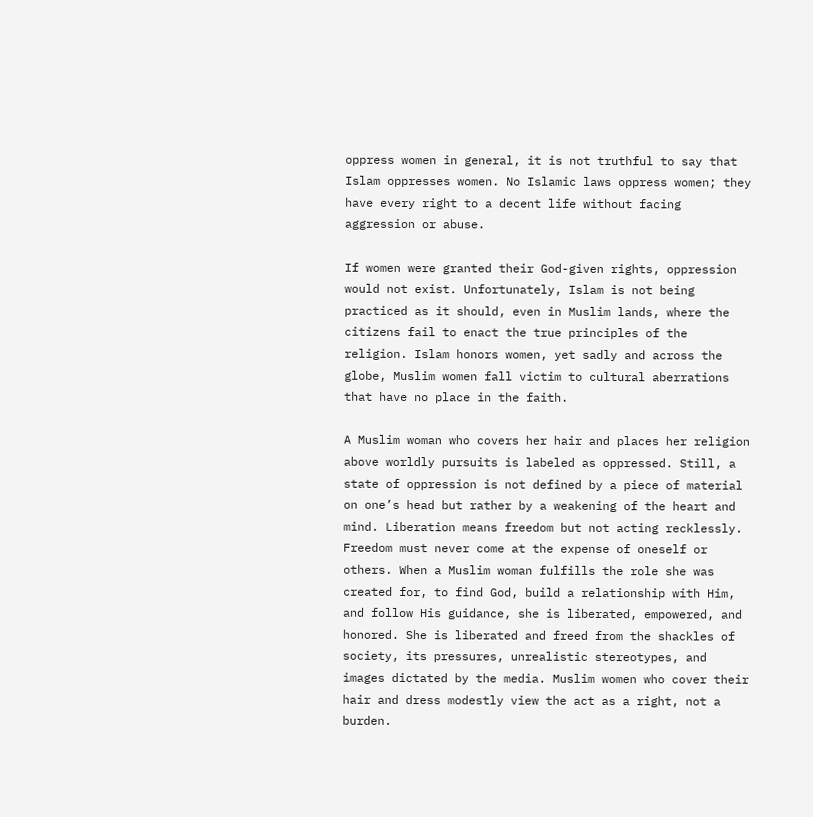oppress women in general, it is not truthful to say that Islam oppresses women. No Islamic laws oppress women; they have every right to a decent life without facing aggression or abuse.

If women were granted their God-given rights, oppression would not exist. Unfortunately, Islam is not being practiced as it should, even in Muslim lands, where the citizens fail to enact the true principles of the religion. Islam honors women, yet sadly and across the globe, Muslim women fall victim to cultural aberrations that have no place in the faith.

A Muslim woman who covers her hair and places her religion above worldly pursuits is labeled as oppressed. Still, a state of oppression is not defined by a piece of material on one’s head but rather by a weakening of the heart and mind. Liberation means freedom but not acting recklessly. Freedom must never come at the expense of oneself or others. When a Muslim woman fulfills the role she was created for, to find God, build a relationship with Him, and follow His guidance, she is liberated, empowered, and honored. She is liberated and freed from the shackles of society, its pressures, unrealistic stereotypes, and images dictated by the media. Muslim women who cover their hair and dress modestly view the act as a right, not a burden.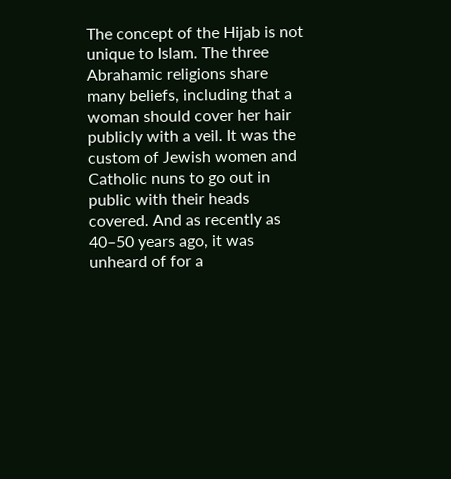The concept of the Hijab is not unique to Islam. The three Abrahamic religions share many beliefs, including that a woman should cover her hair publicly with a veil. It was the custom of Jewish women and Catholic nuns to go out in public with their heads covered. And as recently as 40–50 years ago, it was unheard of for a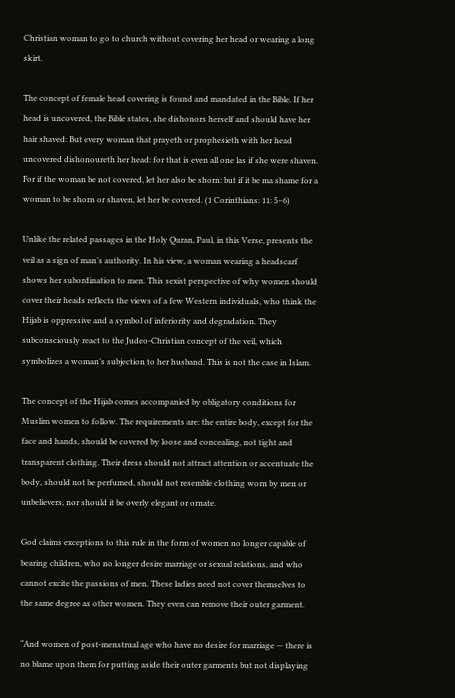Christian woman to go to church without covering her head or wearing a long skirt.

The concept of female head covering is found and mandated in the Bible. If her head is uncovered, the Bible states, she dishonors herself and should have her hair shaved: But every woman that prayeth or prophesieth with her head uncovered dishonoureth her head: for that is even all one las if she were shaven. For if the woman be not covered, let her also be shorn: but if it be ma shame for a woman to be shorn or shaven, let her be covered. (1 Corinthians: 11: 5–6)

Unlike the related passages in the Holy Quran, Paul, in this Verse, presents the veil as a sign of man’s authority. In his view, a woman wearing a headscarf shows her subordination to men. This sexist perspective of why women should cover their heads reflects the views of a few Western individuals, who think the Hijab is oppressive and a symbol of inferiority and degradation. They subconsciously react to the Judeo-Christian concept of the veil, which symbolizes a woman’s subjection to her husband. This is not the case in Islam.

The concept of the Hijab comes accompanied by obligatory conditions for Muslim women to follow. The requirements are: the entire body, except for the face and hands, should be covered by loose and concealing, not tight and transparent clothing. Their dress should not attract attention or accentuate the body, should not be perfumed, should not resemble clothing worn by men or unbelievers, nor should it be overly elegant or ornate.

God claims exceptions to this rule in the form of women no longer capable of bearing children, who no longer desire marriage or sexual relations, and who cannot excite the passions of men. These ladies need not cover themselves to the same degree as other women. They even can remove their outer garment.

“And women of post-menstrual age who have no desire for marriage — there is no blame upon them for putting aside their outer garments but not displaying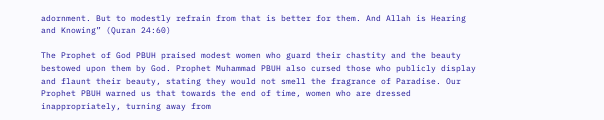adornment. But to modestly refrain from that is better for them. And Allah is Hearing and Knowing” (Quran 24:60)

The Prophet of God PBUH praised modest women who guard their chastity and the beauty bestowed upon them by God. Prophet Muhammad PBUH also cursed those who publicly display and flaunt their beauty, stating they would not smell the fragrance of Paradise. Our Prophet PBUH warned us that towards the end of time, women who are dressed inappropriately, turning away from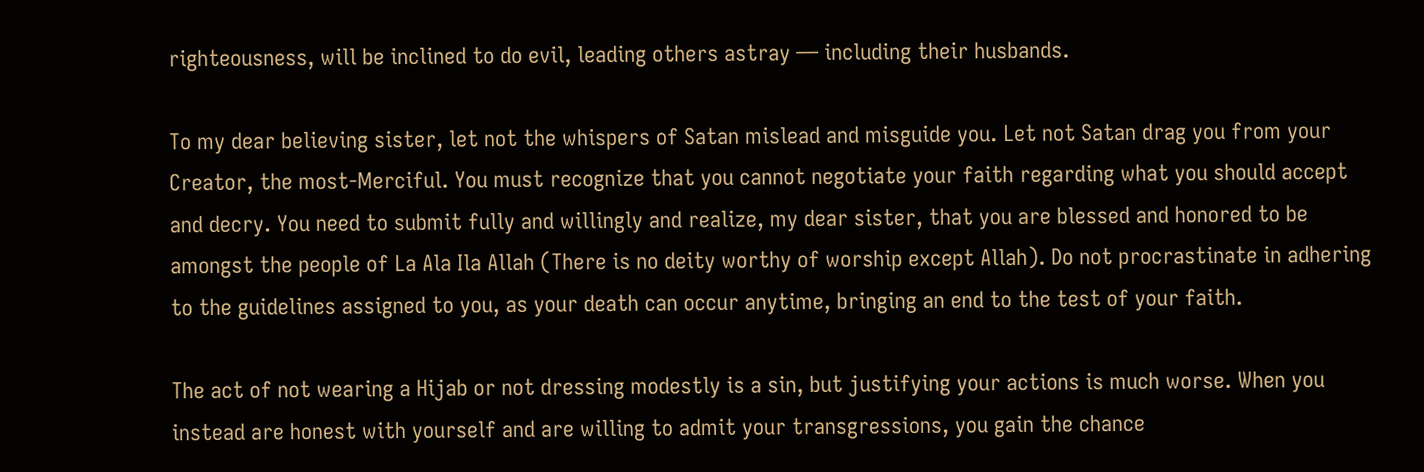righteousness, will be inclined to do evil, leading others astray — including their husbands.

To my dear believing sister, let not the whispers of Satan mislead and misguide you. Let not Satan drag you from your Creator, the most-Merciful. You must recognize that you cannot negotiate your faith regarding what you should accept and decry. You need to submit fully and willingly and realize, my dear sister, that you are blessed and honored to be amongst the people of La Ala Ila Allah (There is no deity worthy of worship except Allah). Do not procrastinate in adhering to the guidelines assigned to you, as your death can occur anytime, bringing an end to the test of your faith.

The act of not wearing a Hijab or not dressing modestly is a sin, but justifying your actions is much worse. When you instead are honest with yourself and are willing to admit your transgressions, you gain the chance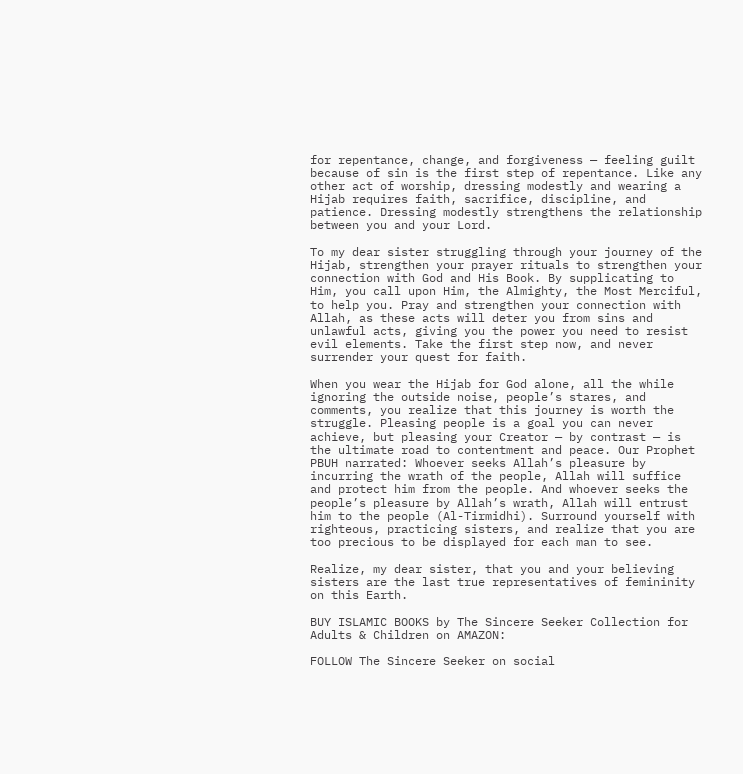for repentance, change, and forgiveness — feeling guilt because of sin is the first step of repentance. Like any other act of worship, dressing modestly and wearing a Hijab requires faith, sacrifice, discipline, and patience. Dressing modestly strengthens the relationship between you and your Lord.

To my dear sister struggling through your journey of the Hijab, strengthen your prayer rituals to strengthen your connection with God and His Book. By supplicating to Him, you call upon Him, the Almighty, the Most Merciful, to help you. Pray and strengthen your connection with Allah, as these acts will deter you from sins and unlawful acts, giving you the power you need to resist evil elements. Take the first step now, and never surrender your quest for faith.

When you wear the Hijab for God alone, all the while ignoring the outside noise, people’s stares, and comments, you realize that this journey is worth the struggle. Pleasing people is a goal you can never achieve, but pleasing your Creator — by contrast — is the ultimate road to contentment and peace. Our Prophet PBUH narrated: Whoever seeks Allah’s pleasure by incurring the wrath of the people, Allah will suffice and protect him from the people. And whoever seeks the people’s pleasure by Allah’s wrath, Allah will entrust him to the people (Al-Tirmidhi). Surround yourself with righteous, practicing sisters, and realize that you are too precious to be displayed for each man to see.

Realize, my dear sister, that you and your believing sisters are the last true representatives of femininity on this Earth.

BUY ISLAMIC BOOKS by The Sincere Seeker Collection for Adults & Children on AMAZON:

FOLLOW The Sincere Seeker on social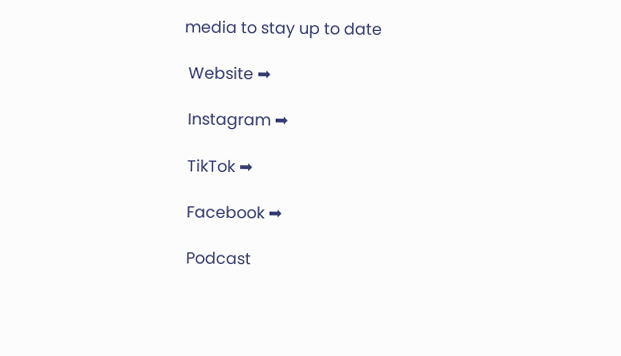media to stay up to date

 Website ➡

 Instagram ➡

 TikTok ➡

 Facebook ➡

 Podcast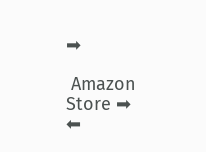➡

 Amazon Store ➡ ⬅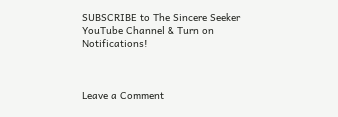SUBSCRIBE to The Sincere Seeker YouTube Channel & Turn on Notifications!



Leave a Comment